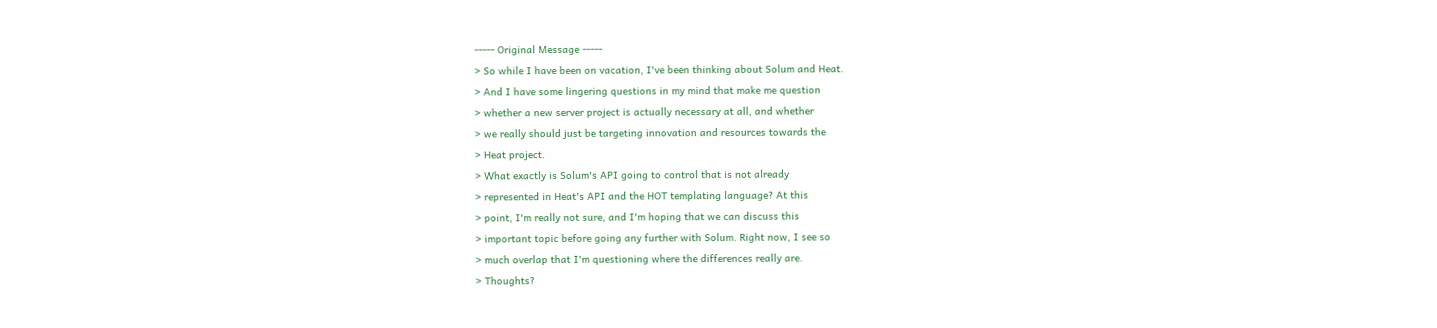----- Original Message -----
> So while I have been on vacation, I've been thinking about Solum and Heat.
> And I have some lingering questions in my mind that make me question
> whether a new server project is actually necessary at all, and whether
> we really should just be targeting innovation and resources towards the
> Heat project.
> What exactly is Solum's API going to control that is not already
> represented in Heat's API and the HOT templating language? At this
> point, I'm really not sure, and I'm hoping that we can discuss this
> important topic before going any further with Solum. Right now, I see so
> much overlap that I'm questioning where the differences really are.
> Thoughts?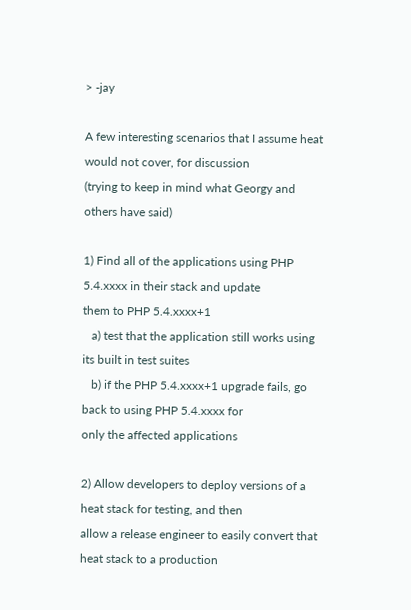> -jay

A few interesting scenarios that I assume heat would not cover, for discussion
(trying to keep in mind what Georgy and others have said)

1) Find all of the applications using PHP 5.4.xxxx in their stack and update
them to PHP 5.4.xxxx+1
   a) test that the application still works using its built in test suites
   b) if the PHP 5.4.xxxx+1 upgrade fails, go back to using PHP 5.4.xxxx for
only the affected applications

2) Allow developers to deploy versions of a heat stack for testing, and then
allow a release engineer to easily convert that heat stack to a production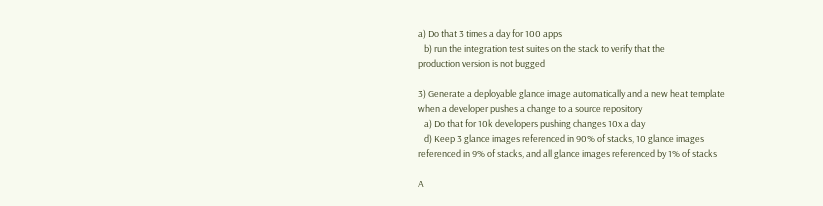a) Do that 3 times a day for 100 apps
   b) run the integration test suites on the stack to verify that the
production version is not bugged

3) Generate a deployable glance image automatically and a new heat template
when a developer pushes a change to a source repository
   a) Do that for 10k developers pushing changes 10x a day
   d) Keep 3 glance images referenced in 90% of stacks, 10 glance images
referenced in 9% of stacks, and all glance images referenced by 1% of stacks

A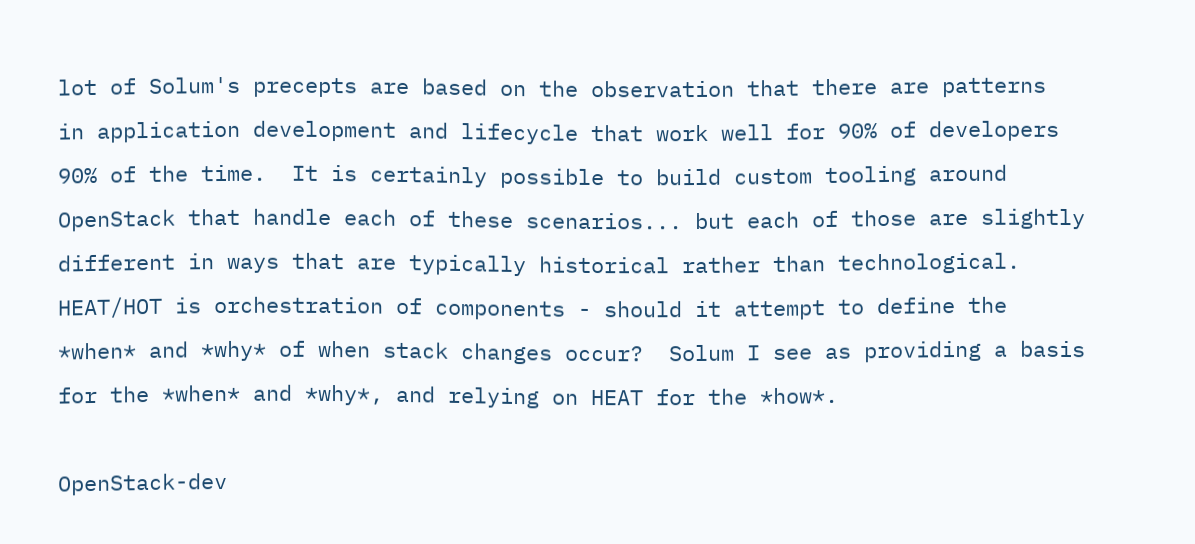lot of Solum's precepts are based on the observation that there are patterns
in application development and lifecycle that work well for 90% of developers
90% of the time.  It is certainly possible to build custom tooling around
OpenStack that handle each of these scenarios... but each of those are slightly
different in ways that are typically historical rather than technological.
HEAT/HOT is orchestration of components - should it attempt to define the
*when* and *why* of when stack changes occur?  Solum I see as providing a basis
for the *when* and *why*, and relying on HEAT for the *how*.

OpenStack-dev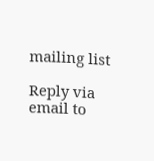mailing list

Reply via email to